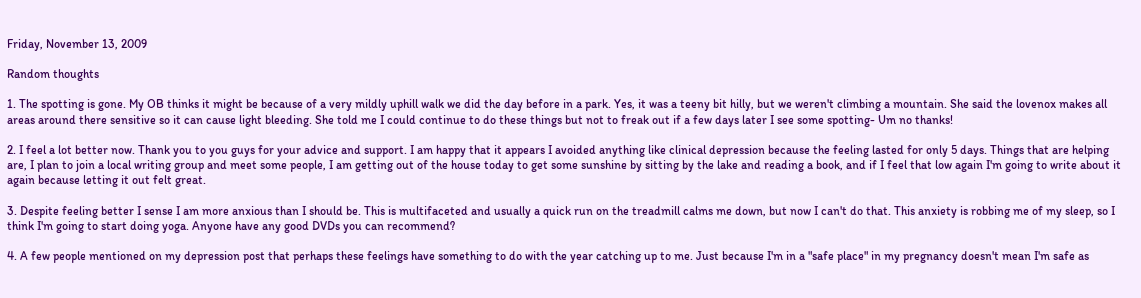Friday, November 13, 2009

Random thoughts

1. The spotting is gone. My OB thinks it might be because of a very mildly uphill walk we did the day before in a park. Yes, it was a teeny bit hilly, but we weren't climbing a mountain. She said the lovenox makes all areas around there sensitive so it can cause light bleeding. She told me I could continue to do these things but not to freak out if a few days later I see some spotting- Um no thanks!

2. I feel a lot better now. Thank you to you guys for your advice and support. I am happy that it appears I avoided anything like clinical depression because the feeling lasted for only 5 days. Things that are helping are, I plan to join a local writing group and meet some people, I am getting out of the house today to get some sunshine by sitting by the lake and reading a book, and if I feel that low again I'm going to write about it again because letting it out felt great.

3. Despite feeling better I sense I am more anxious than I should be. This is multifaceted and usually a quick run on the treadmill calms me down, but now I can't do that. This anxiety is robbing me of my sleep, so I think I'm going to start doing yoga. Anyone have any good DVDs you can recommend?

4. A few people mentioned on my depression post that perhaps these feelings have something to do with the year catching up to me. Just because I'm in a "safe place" in my pregnancy doesn't mean I'm safe as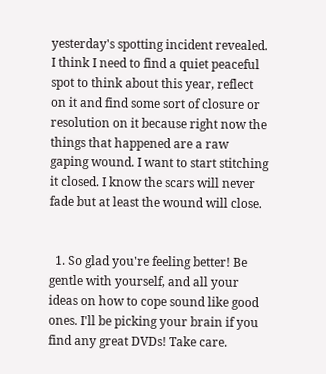yesterday's spotting incident revealed. I think I need to find a quiet peaceful spot to think about this year, reflect on it and find some sort of closure or resolution on it because right now the things that happened are a raw gaping wound. I want to start stitching it closed. I know the scars will never fade but at least the wound will close.


  1. So glad you're feeling better! Be gentle with yourself, and all your ideas on how to cope sound like good ones. I'll be picking your brain if you find any great DVDs! Take care.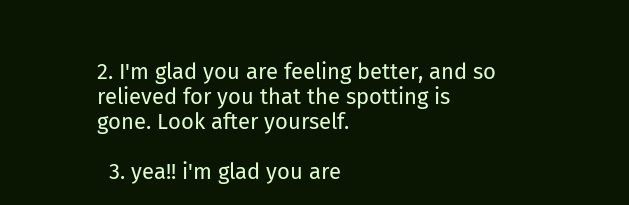2. I'm glad you are feeling better, and so relieved for you that the spotting is gone. Look after yourself.

  3. yea!! i'm glad you are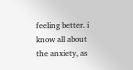feeling better. i know all about the anxiety, as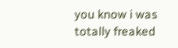you know i was totally freaked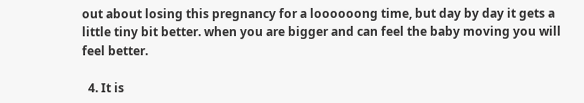out about losing this pregnancy for a loooooong time, but day by day it gets a little tiny bit better. when you are bigger and can feel the baby moving you will feel better.

  4. It is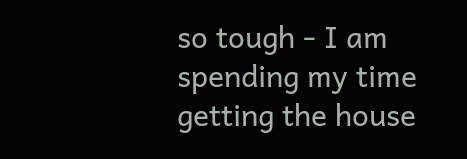so tough - I am spending my time getting the house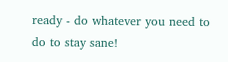ready - do whatever you need to do to stay sane!